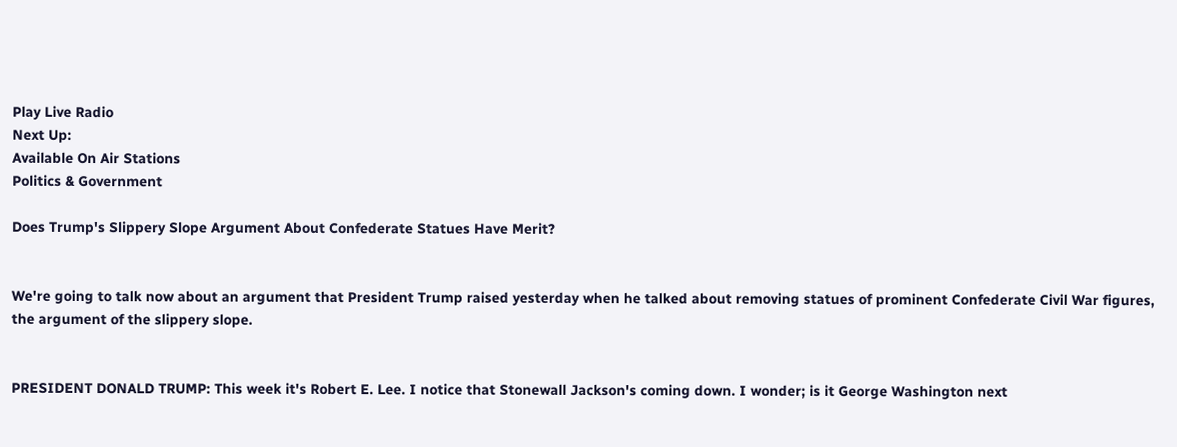Play Live Radio
Next Up:
Available On Air Stations
Politics & Government

Does Trump's Slippery Slope Argument About Confederate Statues Have Merit?


We're going to talk now about an argument that President Trump raised yesterday when he talked about removing statues of prominent Confederate Civil War figures, the argument of the slippery slope.


PRESIDENT DONALD TRUMP: This week it's Robert E. Lee. I notice that Stonewall Jackson's coming down. I wonder; is it George Washington next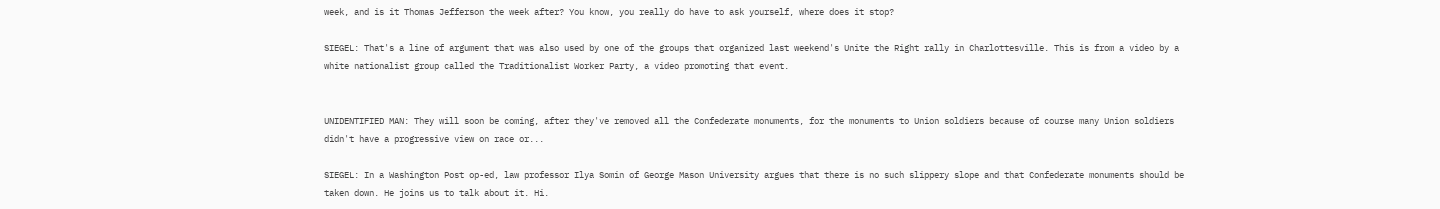week, and is it Thomas Jefferson the week after? You know, you really do have to ask yourself, where does it stop?

SIEGEL: That's a line of argument that was also used by one of the groups that organized last weekend's Unite the Right rally in Charlottesville. This is from a video by a white nationalist group called the Traditionalist Worker Party, a video promoting that event.


UNIDENTIFIED MAN: They will soon be coming, after they've removed all the Confederate monuments, for the monuments to Union soldiers because of course many Union soldiers didn't have a progressive view on race or...

SIEGEL: In a Washington Post op-ed, law professor Ilya Somin of George Mason University argues that there is no such slippery slope and that Confederate monuments should be taken down. He joins us to talk about it. Hi.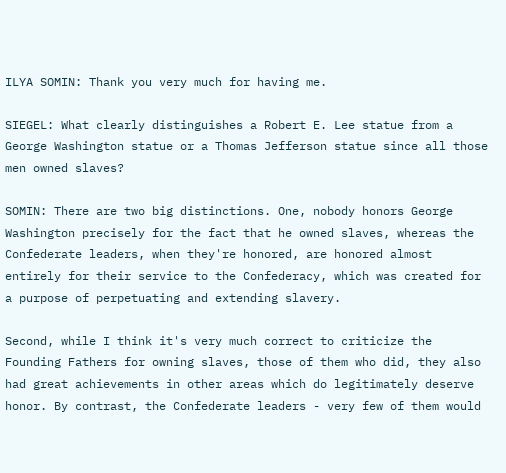ILYA SOMIN: Thank you very much for having me.

SIEGEL: What clearly distinguishes a Robert E. Lee statue from a George Washington statue or a Thomas Jefferson statue since all those men owned slaves?

SOMIN: There are two big distinctions. One, nobody honors George Washington precisely for the fact that he owned slaves, whereas the Confederate leaders, when they're honored, are honored almost entirely for their service to the Confederacy, which was created for a purpose of perpetuating and extending slavery.

Second, while I think it's very much correct to criticize the Founding Fathers for owning slaves, those of them who did, they also had great achievements in other areas which do legitimately deserve honor. By contrast, the Confederate leaders - very few of them would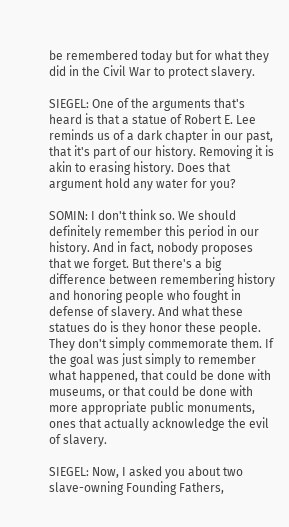be remembered today but for what they did in the Civil War to protect slavery.

SIEGEL: One of the arguments that's heard is that a statue of Robert E. Lee reminds us of a dark chapter in our past, that it's part of our history. Removing it is akin to erasing history. Does that argument hold any water for you?

SOMIN: I don't think so. We should definitely remember this period in our history. And in fact, nobody proposes that we forget. But there's a big difference between remembering history and honoring people who fought in defense of slavery. And what these statues do is they honor these people. They don't simply commemorate them. If the goal was just simply to remember what happened, that could be done with museums, or that could be done with more appropriate public monuments, ones that actually acknowledge the evil of slavery.

SIEGEL: Now, I asked you about two slave-owning Founding Fathers,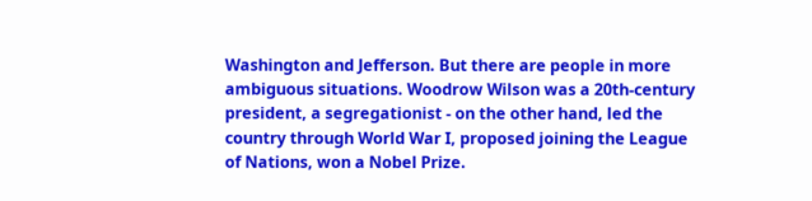Washington and Jefferson. But there are people in more ambiguous situations. Woodrow Wilson was a 20th-century president, a segregationist - on the other hand, led the country through World War I, proposed joining the League of Nations, won a Nobel Prize.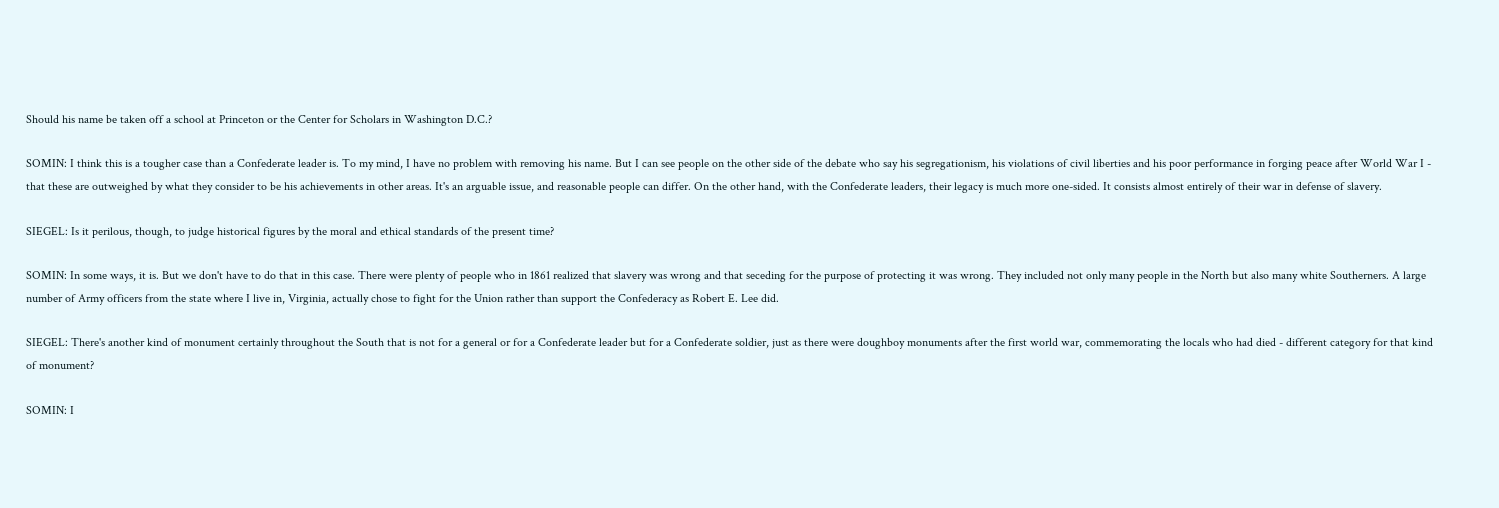Should his name be taken off a school at Princeton or the Center for Scholars in Washington D.C.?

SOMIN: I think this is a tougher case than a Confederate leader is. To my mind, I have no problem with removing his name. But I can see people on the other side of the debate who say his segregationism, his violations of civil liberties and his poor performance in forging peace after World War I - that these are outweighed by what they consider to be his achievements in other areas. It's an arguable issue, and reasonable people can differ. On the other hand, with the Confederate leaders, their legacy is much more one-sided. It consists almost entirely of their war in defense of slavery.

SIEGEL: Is it perilous, though, to judge historical figures by the moral and ethical standards of the present time?

SOMIN: In some ways, it is. But we don't have to do that in this case. There were plenty of people who in 1861 realized that slavery was wrong and that seceding for the purpose of protecting it was wrong. They included not only many people in the North but also many white Southerners. A large number of Army officers from the state where I live in, Virginia, actually chose to fight for the Union rather than support the Confederacy as Robert E. Lee did.

SIEGEL: There's another kind of monument certainly throughout the South that is not for a general or for a Confederate leader but for a Confederate soldier, just as there were doughboy monuments after the first world war, commemorating the locals who had died - different category for that kind of monument?

SOMIN: I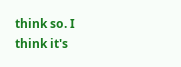think so. I think it's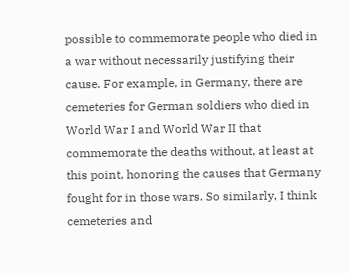possible to commemorate people who died in a war without necessarily justifying their cause. For example, in Germany, there are cemeteries for German soldiers who died in World War I and World War II that commemorate the deaths without, at least at this point, honoring the causes that Germany fought for in those wars. So similarly, I think cemeteries and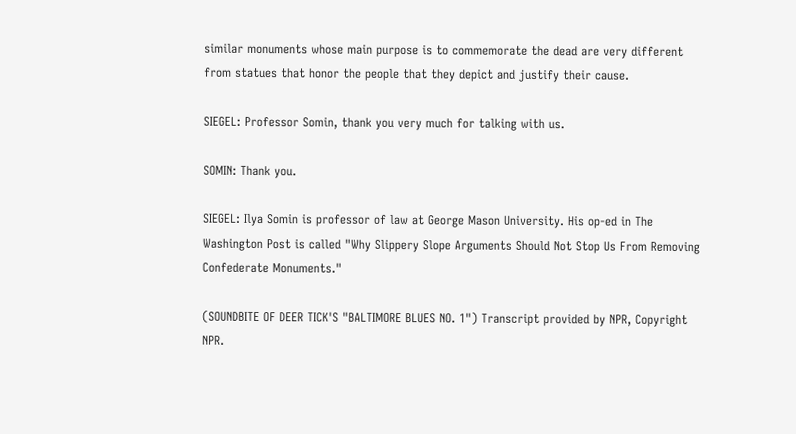similar monuments whose main purpose is to commemorate the dead are very different from statues that honor the people that they depict and justify their cause.

SIEGEL: Professor Somin, thank you very much for talking with us.

SOMIN: Thank you.

SIEGEL: Ilya Somin is professor of law at George Mason University. His op-ed in The Washington Post is called "Why Slippery Slope Arguments Should Not Stop Us From Removing Confederate Monuments."

(SOUNDBITE OF DEER TICK'S "BALTIMORE BLUES NO. 1") Transcript provided by NPR, Copyright NPR.